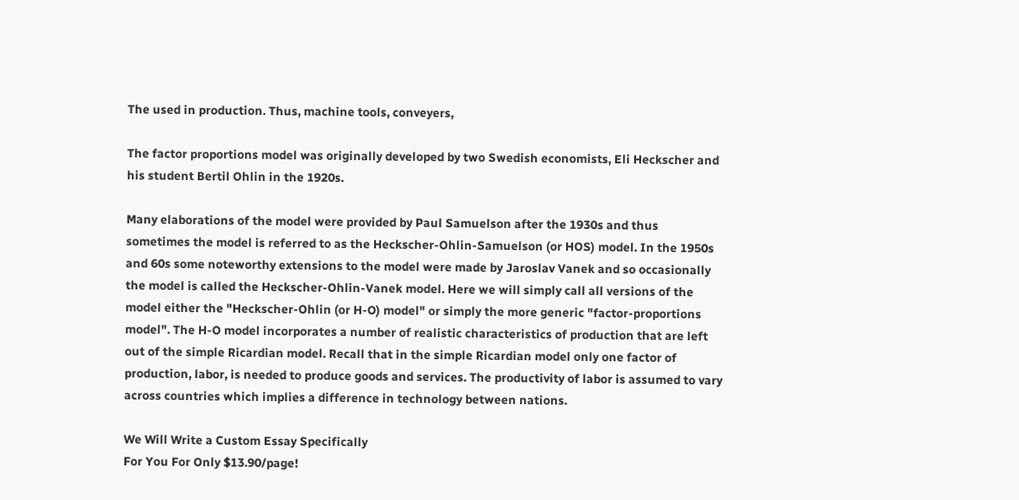The used in production. Thus, machine tools, conveyers,

The factor proportions model was originally developed by two Swedish economists, Eli Heckscher and his student Bertil Ohlin in the 1920s.

Many elaborations of the model were provided by Paul Samuelson after the 1930s and thus sometimes the model is referred to as the Heckscher-Ohlin-Samuelson (or HOS) model. In the 1950s and 60s some noteworthy extensions to the model were made by Jaroslav Vanek and so occasionally the model is called the Heckscher-Ohlin-Vanek model. Here we will simply call all versions of the model either the "Heckscher-Ohlin (or H-O) model" or simply the more generic "factor-proportions model". The H-O model incorporates a number of realistic characteristics of production that are left out of the simple Ricardian model. Recall that in the simple Ricardian model only one factor of production, labor, is needed to produce goods and services. The productivity of labor is assumed to vary across countries which implies a difference in technology between nations.

We Will Write a Custom Essay Specifically
For You For Only $13.90/page!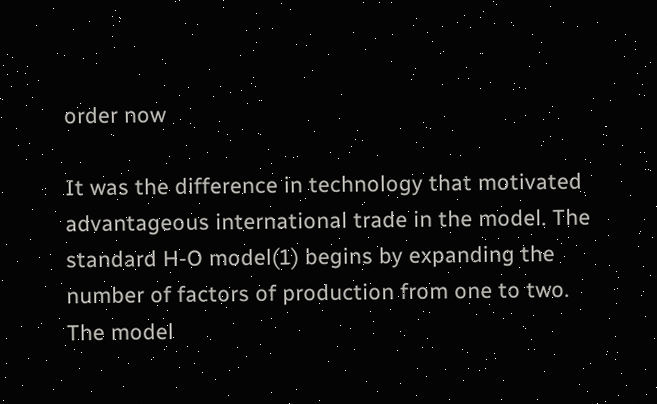order now

It was the difference in technology that motivated advantageous international trade in the model. The standard H-O model(1) begins by expanding the number of factors of production from one to two. The model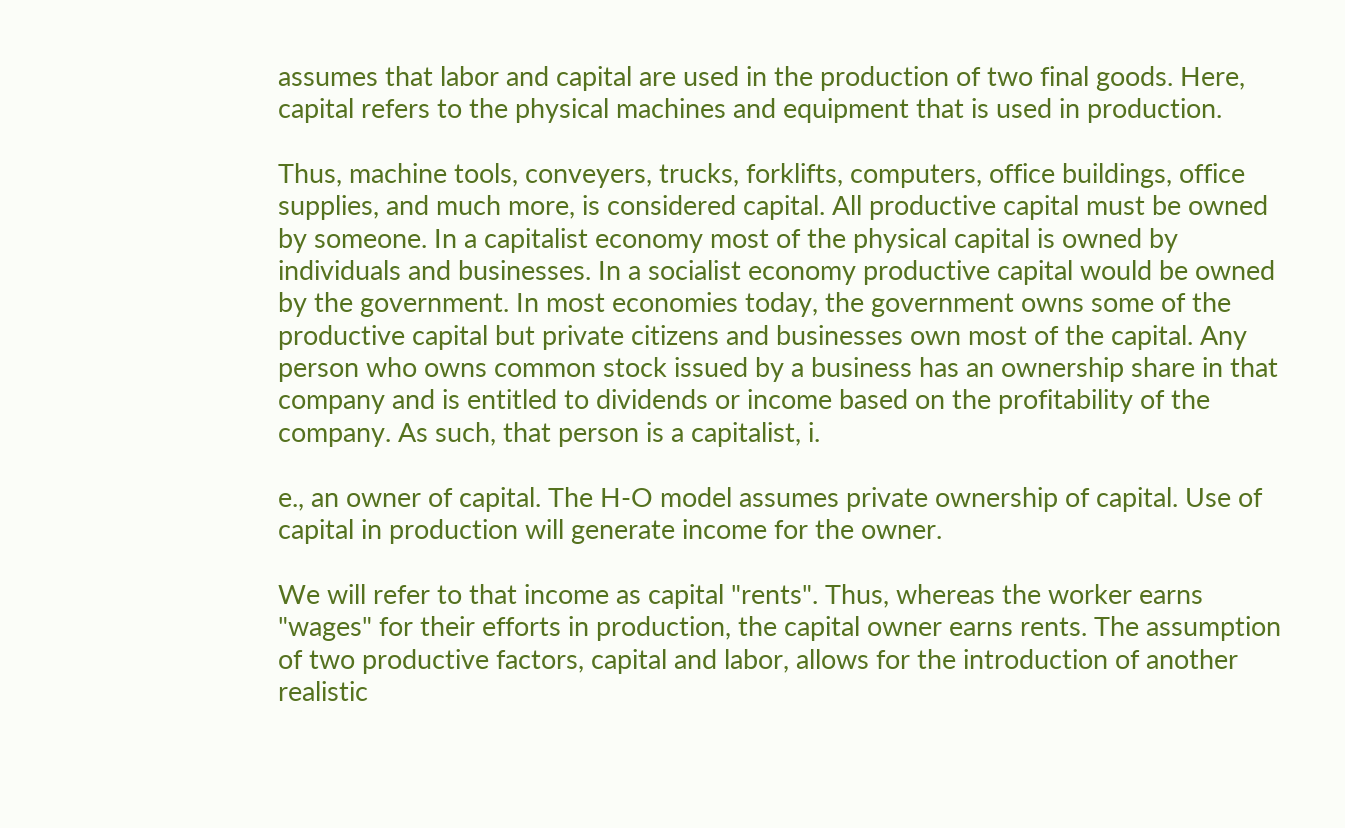assumes that labor and capital are used in the production of two final goods. Here, capital refers to the physical machines and equipment that is used in production.

Thus, machine tools, conveyers, trucks, forklifts, computers, office buildings, office supplies, and much more, is considered capital. All productive capital must be owned by someone. In a capitalist economy most of the physical capital is owned by individuals and businesses. In a socialist economy productive capital would be owned by the government. In most economies today, the government owns some of the productive capital but private citizens and businesses own most of the capital. Any person who owns common stock issued by a business has an ownership share in that company and is entitled to dividends or income based on the profitability of the company. As such, that person is a capitalist, i.

e., an owner of capital. The H-O model assumes private ownership of capital. Use of capital in production will generate income for the owner.

We will refer to that income as capital "rents". Thus, whereas the worker earns "wages" for their efforts in production, the capital owner earns rents. The assumption of two productive factors, capital and labor, allows for the introduction of another realistic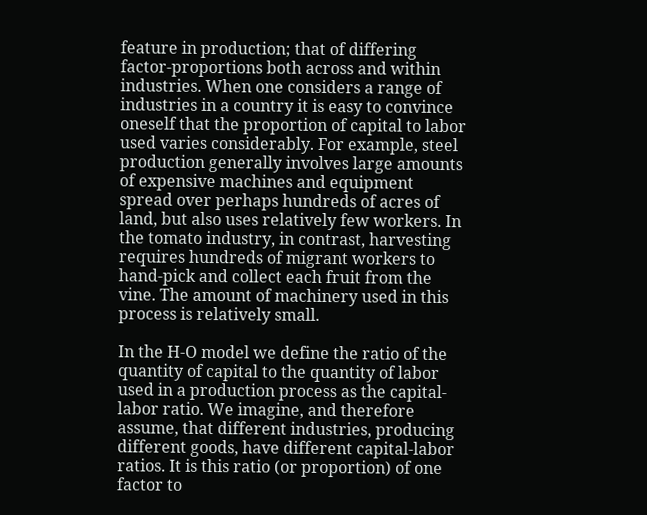feature in production; that of differing factor-proportions both across and within industries. When one considers a range of industries in a country it is easy to convince oneself that the proportion of capital to labor used varies considerably. For example, steel production generally involves large amounts of expensive machines and equipment spread over perhaps hundreds of acres of land, but also uses relatively few workers. In the tomato industry, in contrast, harvesting requires hundreds of migrant workers to hand-pick and collect each fruit from the vine. The amount of machinery used in this process is relatively small.

In the H-O model we define the ratio of the quantity of capital to the quantity of labor used in a production process as the capital-labor ratio. We imagine, and therefore assume, that different industries, producing different goods, have different capital-labor ratios. It is this ratio (or proportion) of one factor to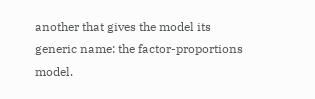another that gives the model its generic name: the factor-proportions model.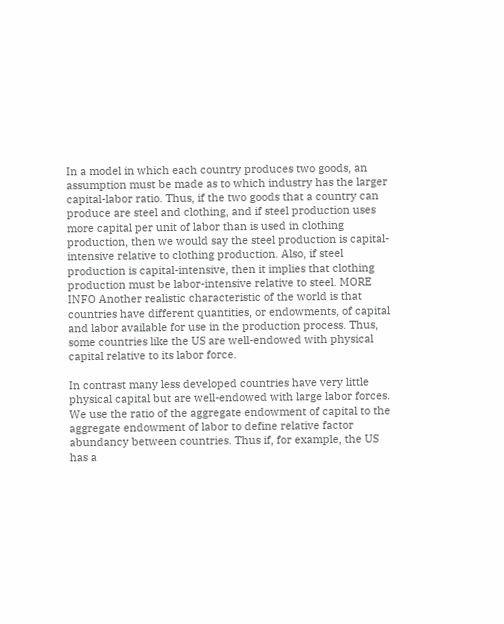In a model in which each country produces two goods, an assumption must be made as to which industry has the larger capital-labor ratio. Thus, if the two goods that a country can produce are steel and clothing, and if steel production uses more capital per unit of labor than is used in clothing production, then we would say the steel production is capital-intensive relative to clothing production. Also, if steel production is capital-intensive, then it implies that clothing production must be labor-intensive relative to steel. MORE INFO Another realistic characteristic of the world is that countries have different quantities, or endowments, of capital and labor available for use in the production process. Thus, some countries like the US are well-endowed with physical capital relative to its labor force.

In contrast many less developed countries have very little physical capital but are well-endowed with large labor forces. We use the ratio of the aggregate endowment of capital to the aggregate endowment of labor to define relative factor abundancy between countries. Thus if, for example, the US has a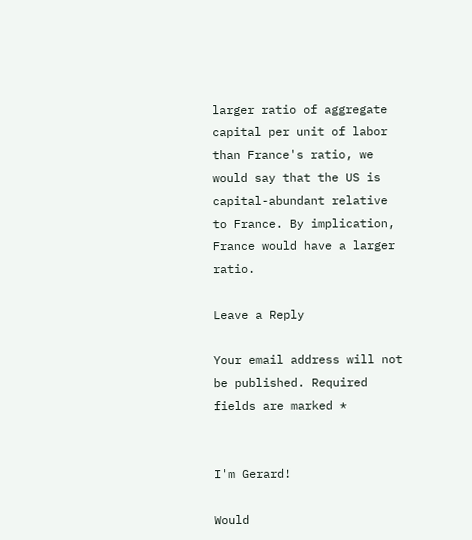larger ratio of aggregate capital per unit of labor than France's ratio, we would say that the US is capital-abundant relative to France. By implication, France would have a larger ratio.

Leave a Reply

Your email address will not be published. Required fields are marked *


I'm Gerard!

Would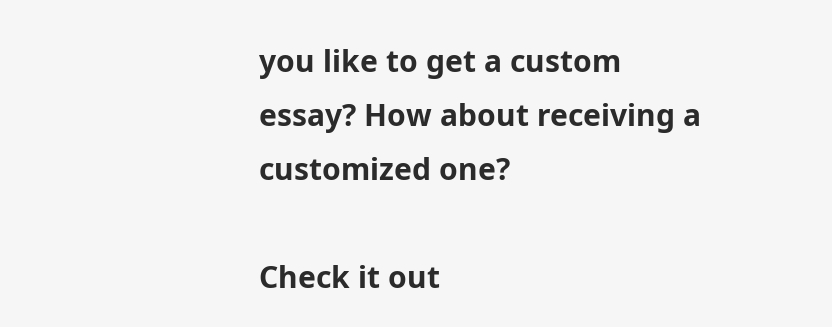you like to get a custom essay? How about receiving a customized one?

Check it out